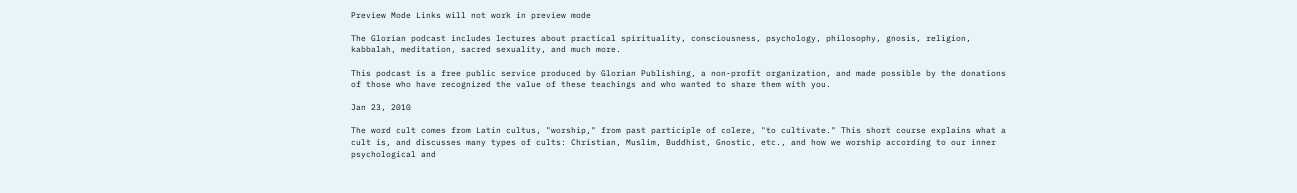Preview Mode Links will not work in preview mode

The Glorian podcast includes lectures about practical spirituality, consciousness, psychology, philosophy, gnosis, religion, kabbalah, meditation, sacred sexuality, and much more.

This podcast is a free public service produced by Glorian Publishing, a non-profit organization, and made possible by the donations of those who have recognized the value of these teachings and who wanted to share them with you.

Jan 23, 2010

The word cult comes from Latin cultus, "worship," from past participle of colere, "to cultivate." This short course explains what a cult is, and discusses many types of cults: Christian, Muslim, Buddhist, Gnostic, etc., and how we worship according to our inner psychological and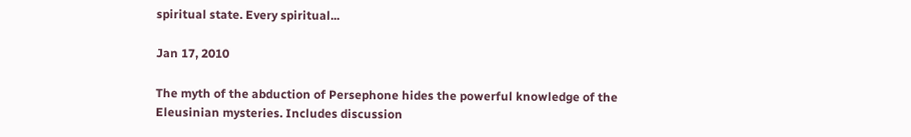spiritual state. Every spiritual...

Jan 17, 2010

The myth of the abduction of Persephone hides the powerful knowledge of the Eleusinian mysteries. Includes discussion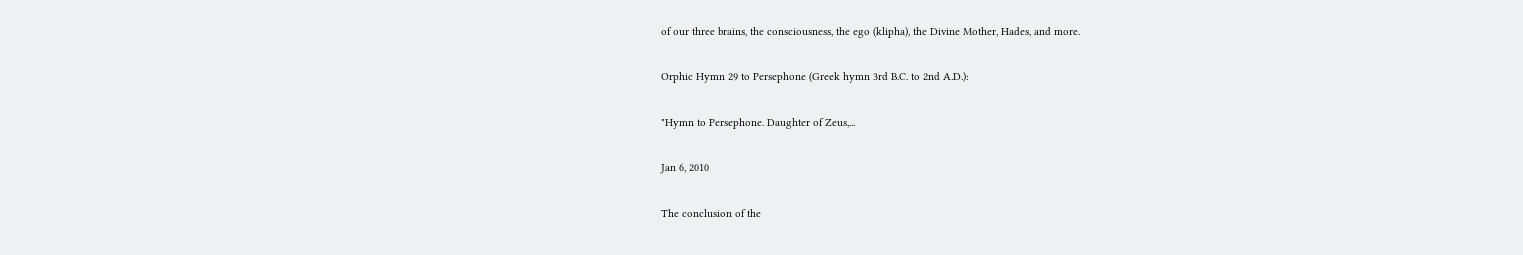of our three brains, the consciousness, the ego (klipha), the Divine Mother, Hades, and more.

Orphic Hymn 29 to Persephone (Greek hymn 3rd B.C. to 2nd A.D.):

"Hymn to Persephone. Daughter of Zeus,...

Jan 6, 2010

The conclusion of the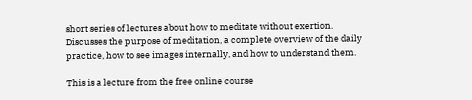short series of lectures about how to meditate without exertion. Discusses the purpose of meditation, a complete overview of the daily practice, how to see images internally, and how to understand them.

This is a lecture from the free online course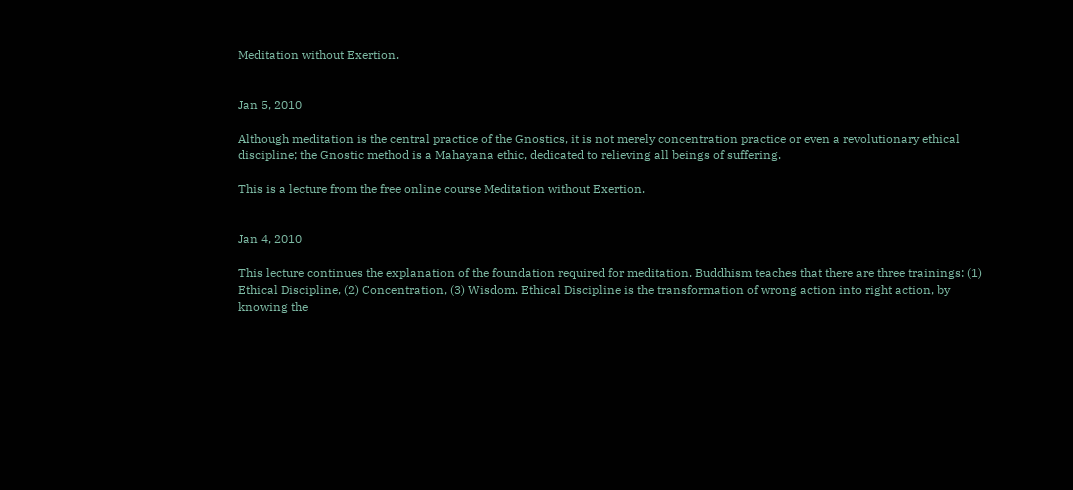Meditation without Exertion.


Jan 5, 2010

Although meditation is the central practice of the Gnostics, it is not merely concentration practice or even a revolutionary ethical discipline; the Gnostic method is a Mahayana ethic, dedicated to relieving all beings of suffering.

This is a lecture from the free online course Meditation without Exertion.


Jan 4, 2010

This lecture continues the explanation of the foundation required for meditation. Buddhism teaches that there are three trainings: (1) Ethical Discipline, (2) Concentration, (3) Wisdom. Ethical Discipline is the transformation of wrong action into right action, by knowing the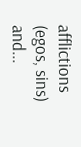afflictions (egos, sins) and...